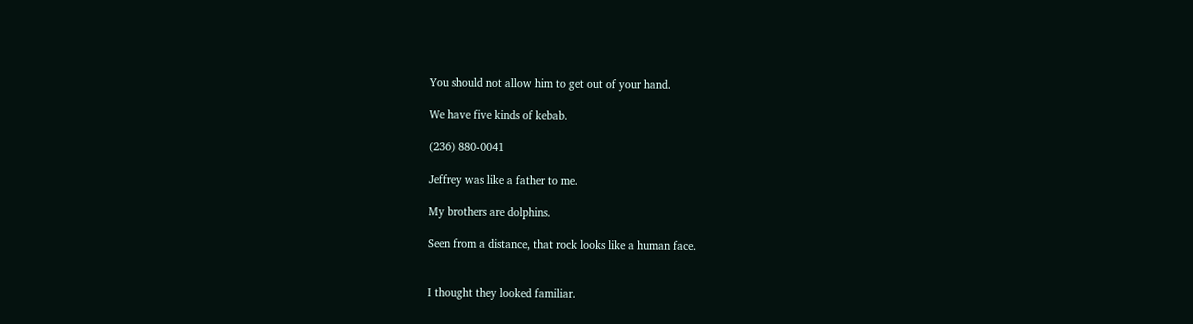You should not allow him to get out of your hand.

We have five kinds of kebab.

(236) 880-0041

Jeffrey was like a father to me.

My brothers are dolphins.

Seen from a distance, that rock looks like a human face.


I thought they looked familiar.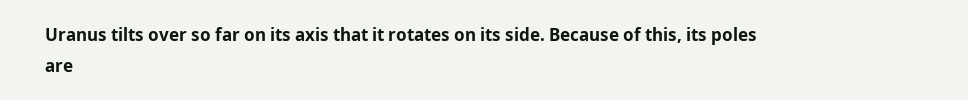Uranus tilts over so far on its axis that it rotates on its side. Because of this, its poles are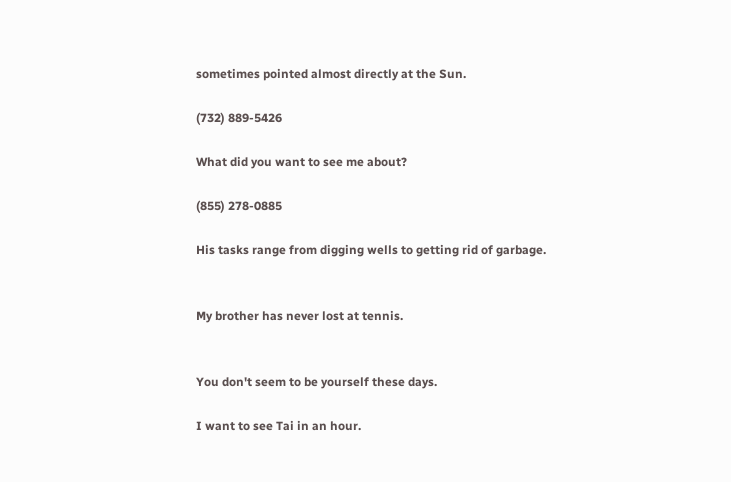sometimes pointed almost directly at the Sun.

(732) 889-5426

What did you want to see me about?

(855) 278-0885

His tasks range from digging wells to getting rid of garbage.


My brother has never lost at tennis.


You don't seem to be yourself these days.

I want to see Tai in an hour.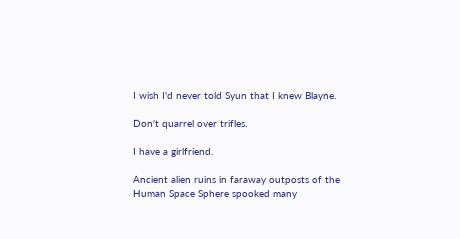I wish I'd never told Syun that I knew Blayne.

Don't quarrel over trifles.

I have a girlfriend.

Ancient alien ruins in faraway outposts of the Human Space Sphere spooked many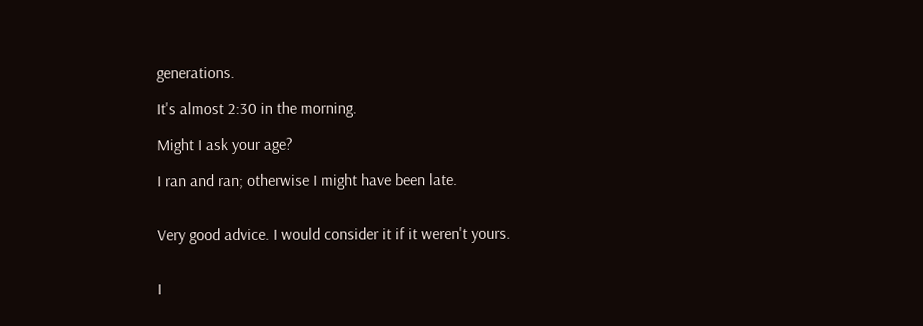generations.

It's almost 2:30 in the morning.

Might I ask your age?

I ran and ran; otherwise I might have been late.


Very good advice. I would consider it if it weren't yours.


I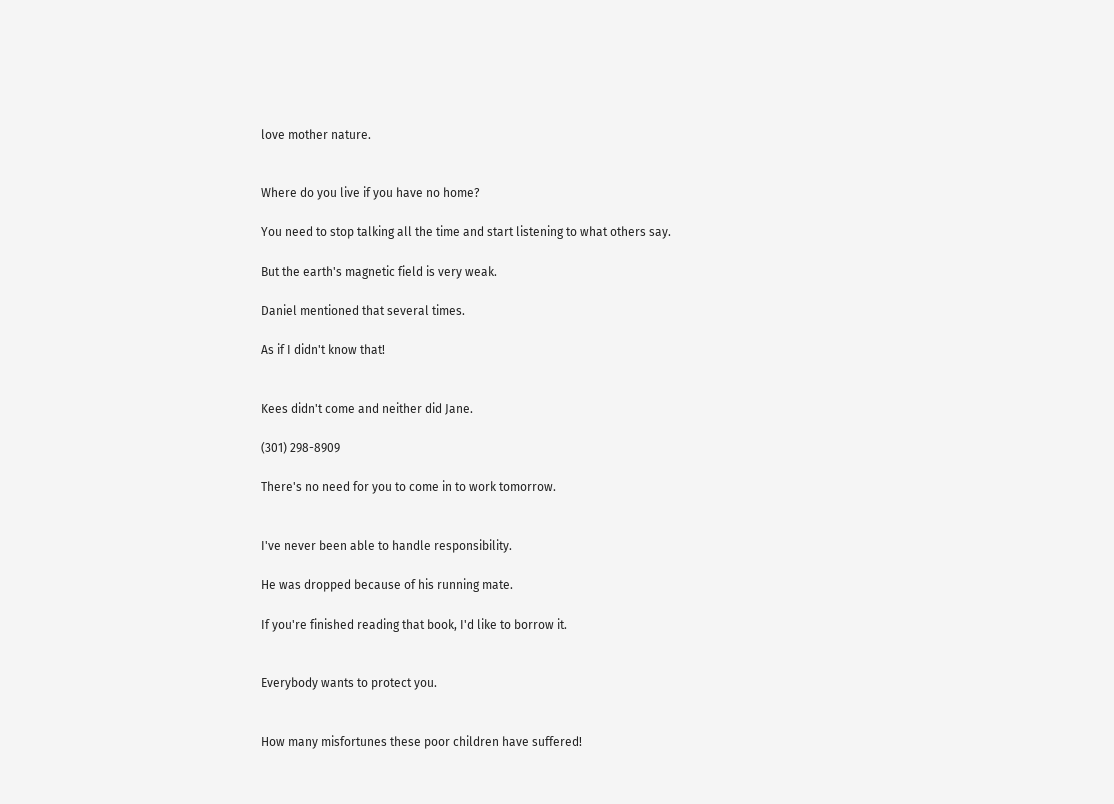love mother nature.


Where do you live if you have no home?

You need to stop talking all the time and start listening to what others say.

But the earth's magnetic field is very weak.

Daniel mentioned that several times.

As if I didn't know that!


Kees didn't come and neither did Jane.

(301) 298-8909

There's no need for you to come in to work tomorrow.


I've never been able to handle responsibility.

He was dropped because of his running mate.

If you're finished reading that book, I'd like to borrow it.


Everybody wants to protect you.


How many misfortunes these poor children have suffered!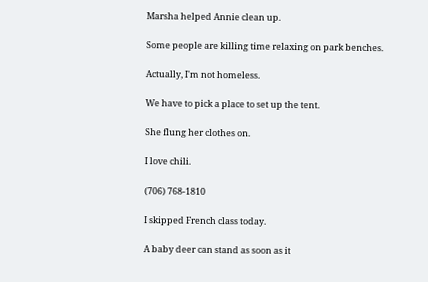Marsha helped Annie clean up.

Some people are killing time relaxing on park benches.

Actually, I'm not homeless.

We have to pick a place to set up the tent.

She flung her clothes on.

I love chili.

(706) 768-1810

I skipped French class today.

A baby deer can stand as soon as it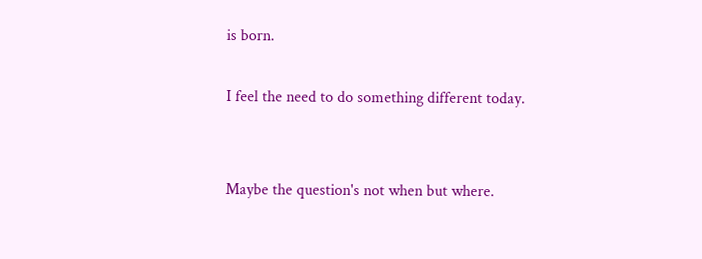is born.

I feel the need to do something different today.


Maybe the question's not when but where.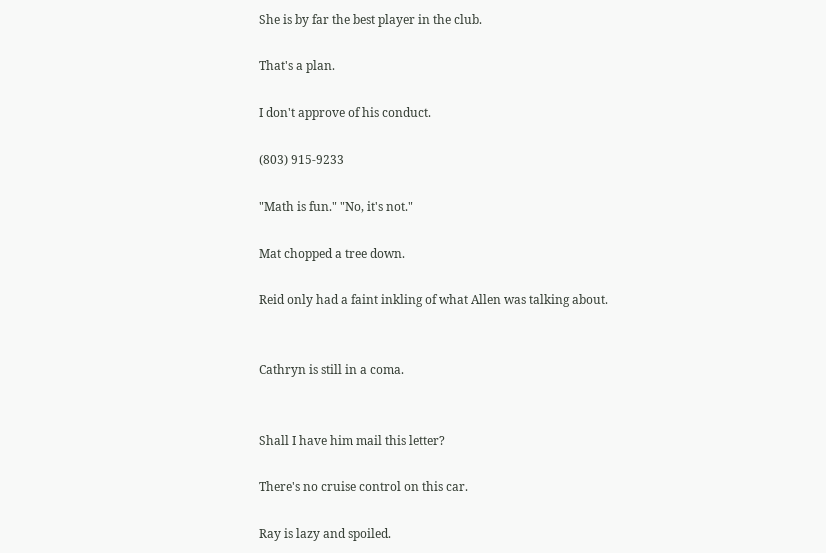She is by far the best player in the club.

That's a plan.

I don't approve of his conduct.

(803) 915-9233

"Math is fun." "No, it's not."

Mat chopped a tree down.

Reid only had a faint inkling of what Allen was talking about.


Cathryn is still in a coma.


Shall I have him mail this letter?

There's no cruise control on this car.

Ray is lazy and spoiled.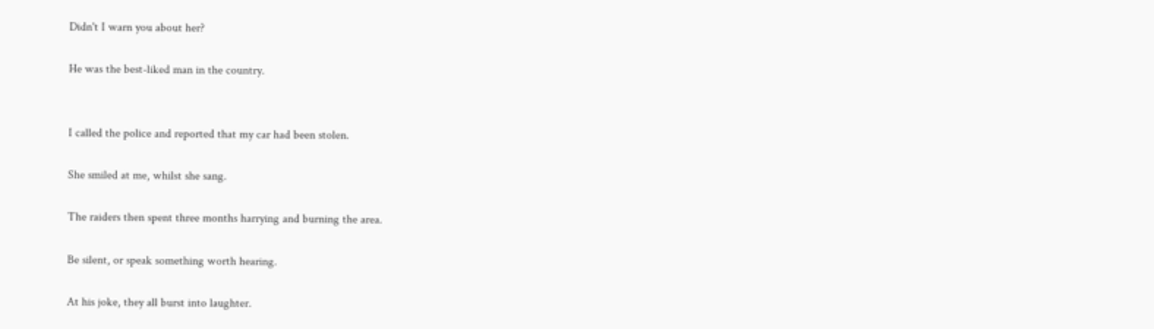Didn't I warn you about her?

He was the best-liked man in the country.


I called the police and reported that my car had been stolen.

She smiled at me, whilst she sang.

The raiders then spent three months harrying and burning the area.

Be silent, or speak something worth hearing.

At his joke, they all burst into laughter.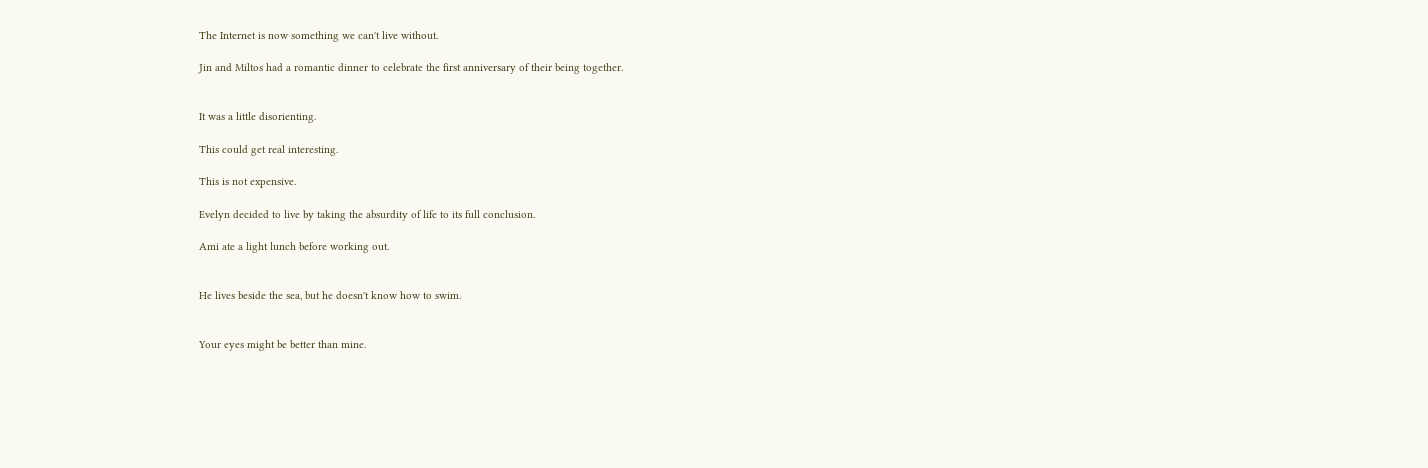The Internet is now something we can't live without.

Jin and Miltos had a romantic dinner to celebrate the first anniversary of their being together.


It was a little disorienting.

This could get real interesting.

This is not expensive.

Evelyn decided to live by taking the absurdity of life to its full conclusion.

Ami ate a light lunch before working out.


He lives beside the sea, but he doesn't know how to swim.


Your eyes might be better than mine.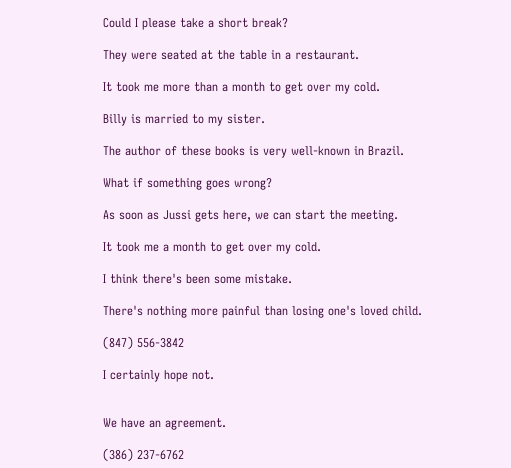Could I please take a short break?

They were seated at the table in a restaurant.

It took me more than a month to get over my cold.

Billy is married to my sister.

The author of these books is very well-known in Brazil.

What if something goes wrong?

As soon as Jussi gets here, we can start the meeting.

It took me a month to get over my cold.

I think there's been some mistake.

There's nothing more painful than losing one's loved child.

(847) 556-3842

I certainly hope not.


We have an agreement.

(386) 237-6762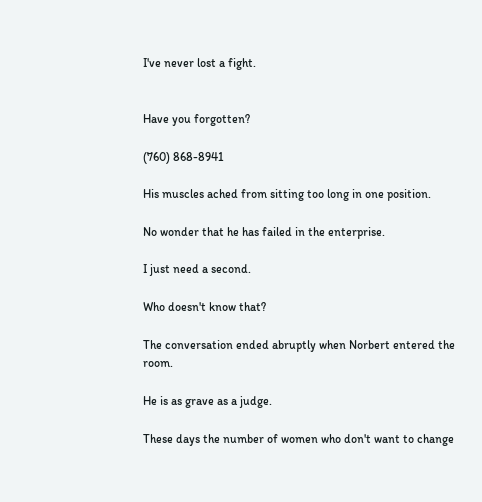I've never lost a fight.


Have you forgotten?

(760) 868-8941

His muscles ached from sitting too long in one position.

No wonder that he has failed in the enterprise.

I just need a second.

Who doesn't know that?

The conversation ended abruptly when Norbert entered the room.

He is as grave as a judge.

These days the number of women who don't want to change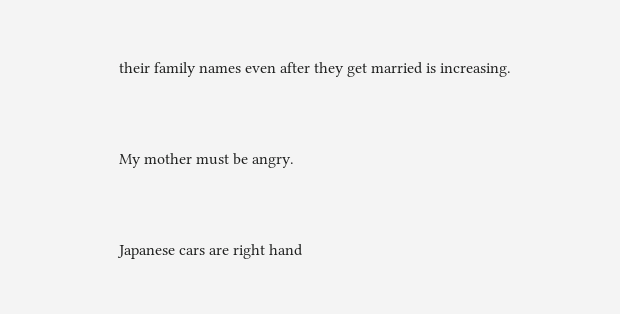their family names even after they get married is increasing.


My mother must be angry.


Japanese cars are right hand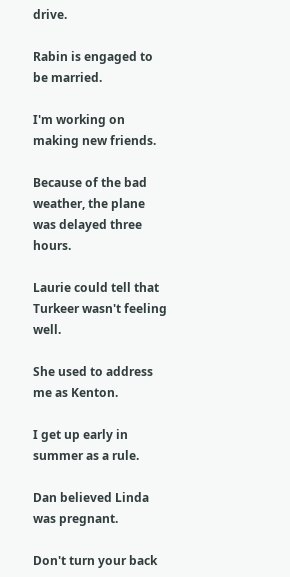drive.

Rabin is engaged to be married.

I'm working on making new friends.

Because of the bad weather, the plane was delayed three hours.

Laurie could tell that Turkeer wasn't feeling well.

She used to address me as Kenton.

I get up early in summer as a rule.

Dan believed Linda was pregnant.

Don't turn your back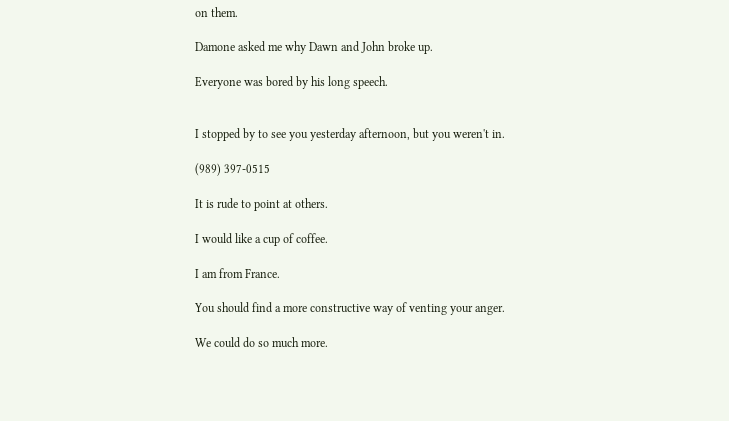on them.

Damone asked me why Dawn and John broke up.

Everyone was bored by his long speech.


I stopped by to see you yesterday afternoon, but you weren't in.

(989) 397-0515

It is rude to point at others.

I would like a cup of coffee.

I am from France.

You should find a more constructive way of venting your anger.

We could do so much more.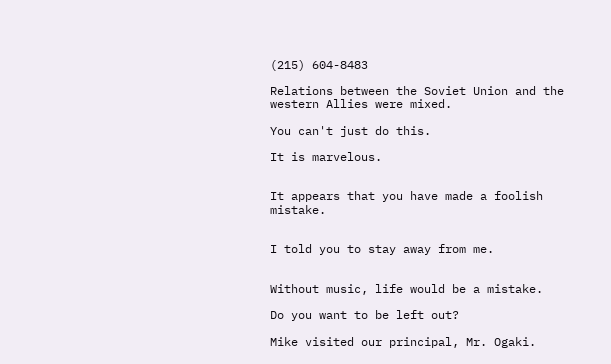(215) 604-8483

Relations between the Soviet Union and the western Allies were mixed.

You can't just do this.

It is marvelous.


It appears that you have made a foolish mistake.


I told you to stay away from me.


Without music, life would be a mistake.

Do you want to be left out?

Mike visited our principal, Mr. Ogaki.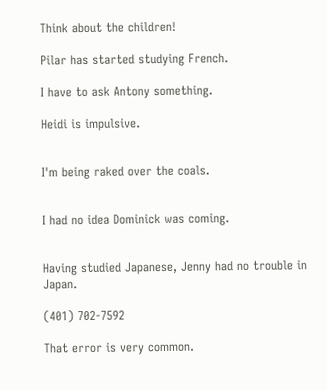Think about the children!

Pilar has started studying French.

I have to ask Antony something.

Heidi is impulsive.


I'm being raked over the coals.


I had no idea Dominick was coming.


Having studied Japanese, Jenny had no trouble in Japan.

(401) 702-7592

That error is very common.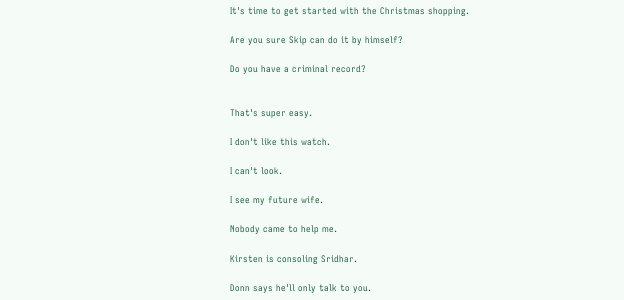It's time to get started with the Christmas shopping.

Are you sure Skip can do it by himself?

Do you have a criminal record?


That's super easy.

I don't like this watch.

I can't look.

I see my future wife.

Nobody came to help me.

Kirsten is consoling Sridhar.

Donn says he'll only talk to you.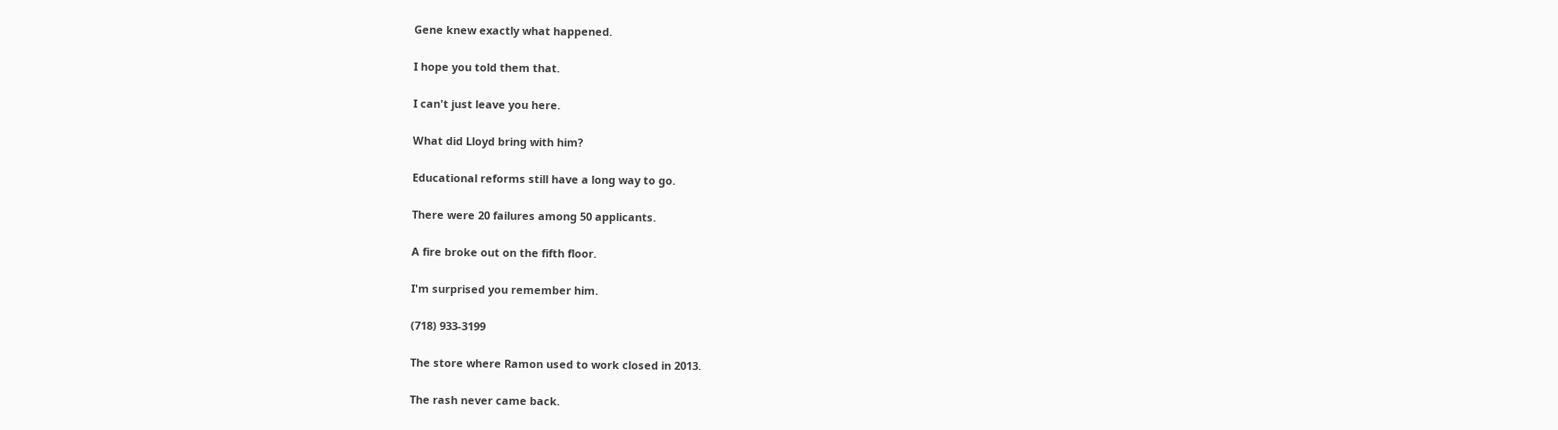Gene knew exactly what happened.

I hope you told them that.

I can't just leave you here.

What did Lloyd bring with him?

Educational reforms still have a long way to go.

There were 20 failures among 50 applicants.

A fire broke out on the fifth floor.

I'm surprised you remember him.

(718) 933-3199

The store where Ramon used to work closed in 2013.

The rash never came back.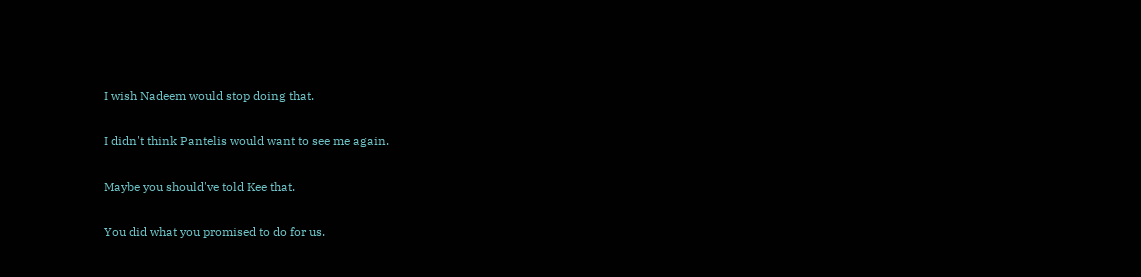I wish Nadeem would stop doing that.

I didn't think Pantelis would want to see me again.

Maybe you should've told Kee that.

You did what you promised to do for us.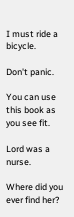I must ride a bicycle.

Don't panic.

You can use this book as you see fit.

Lord was a nurse.

Where did you ever find her?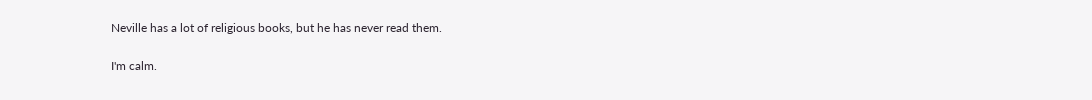Neville has a lot of religious books, but he has never read them.

I'm calm.